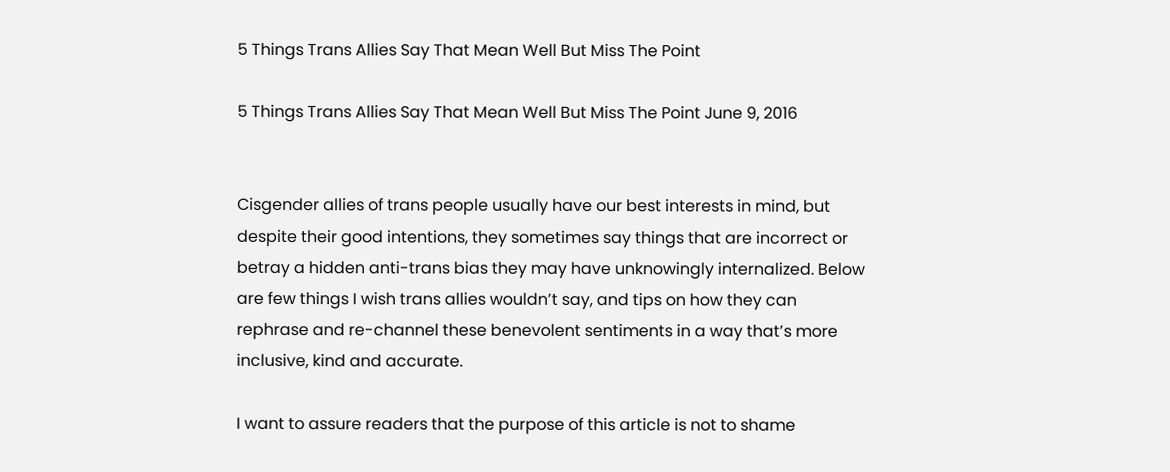5 Things Trans Allies Say That Mean Well But Miss The Point

5 Things Trans Allies Say That Mean Well But Miss The Point June 9, 2016


Cisgender allies of trans people usually have our best interests in mind, but despite their good intentions, they sometimes say things that are incorrect or betray a hidden anti-trans bias they may have unknowingly internalized. Below are few things I wish trans allies wouldn’t say, and tips on how they can rephrase and re-channel these benevolent sentiments in a way that’s more inclusive, kind and accurate.

I want to assure readers that the purpose of this article is not to shame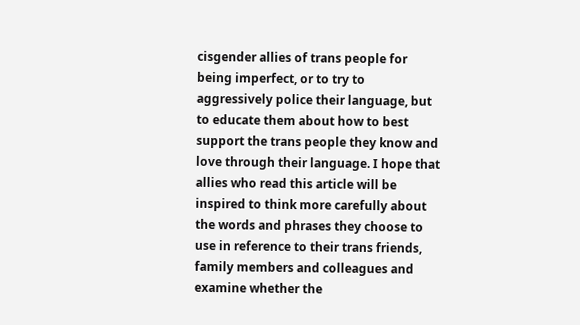cisgender allies of trans people for being imperfect, or to try to aggressively police their language, but to educate them about how to best support the trans people they know and love through their language. I hope that allies who read this article will be inspired to think more carefully about the words and phrases they choose to use in reference to their trans friends, family members and colleagues and examine whether the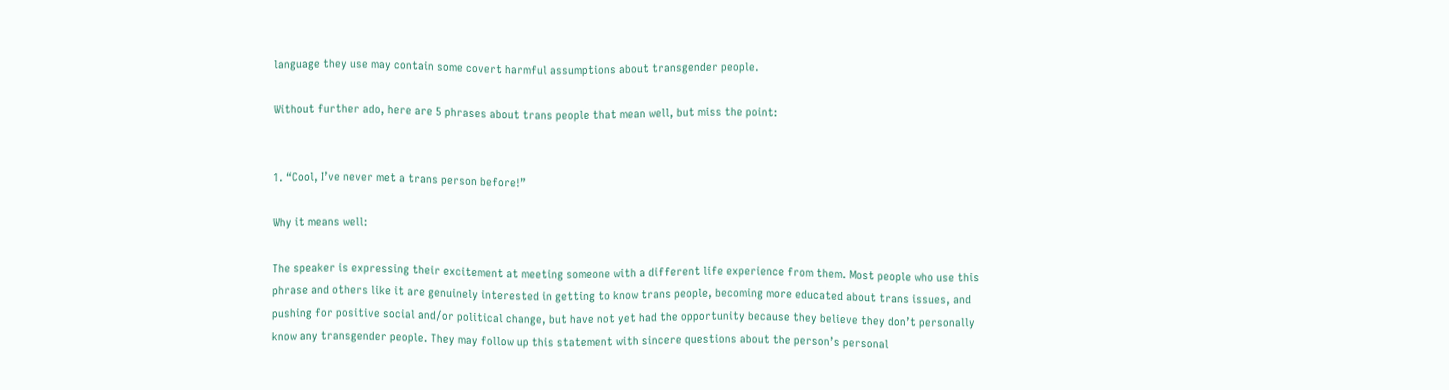language they use may contain some covert harmful assumptions about transgender people.

Without further ado, here are 5 phrases about trans people that mean well, but miss the point:


1. “Cool, I’ve never met a trans person before!”

Why it means well:

The speaker is expressing their excitement at meeting someone with a different life experience from them. Most people who use this phrase and others like it are genuinely interested in getting to know trans people, becoming more educated about trans issues, and pushing for positive social and/or political change, but have not yet had the opportunity because they believe they don’t personally know any transgender people. They may follow up this statement with sincere questions about the person’s personal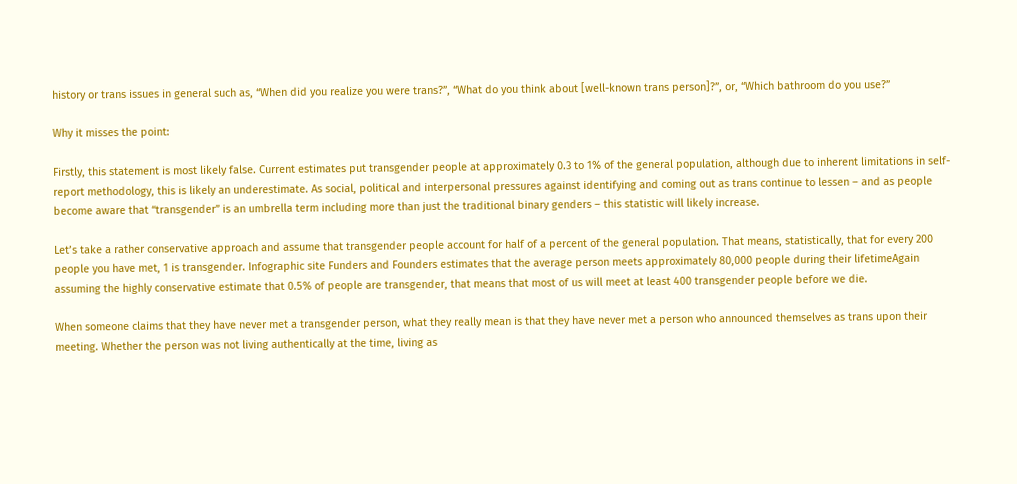history or trans issues in general such as, “When did you realize you were trans?”, “What do you think about [well-known trans person]?”, or, “Which bathroom do you use?”

Why it misses the point:

Firstly, this statement is most likely false. Current estimates put transgender people at approximately 0.3 to 1% of the general population, although due to inherent limitations in self-report methodology, this is likely an underestimate. As social, political and interpersonal pressures against identifying and coming out as trans continue to lessen – and as people become aware that “transgender” is an umbrella term including more than just the traditional binary genders – this statistic will likely increase.

Let’s take a rather conservative approach and assume that transgender people account for half of a percent of the general population. That means, statistically, that for every 200 people you have met, 1 is transgender. Infographic site Funders and Founders estimates that the average person meets approximately 80,000 people during their lifetimeAgain assuming the highly conservative estimate that 0.5% of people are transgender, that means that most of us will meet at least 400 transgender people before we die.

When someone claims that they have never met a transgender person, what they really mean is that they have never met a person who announced themselves as trans upon their meeting. Whether the person was not living authentically at the time, living as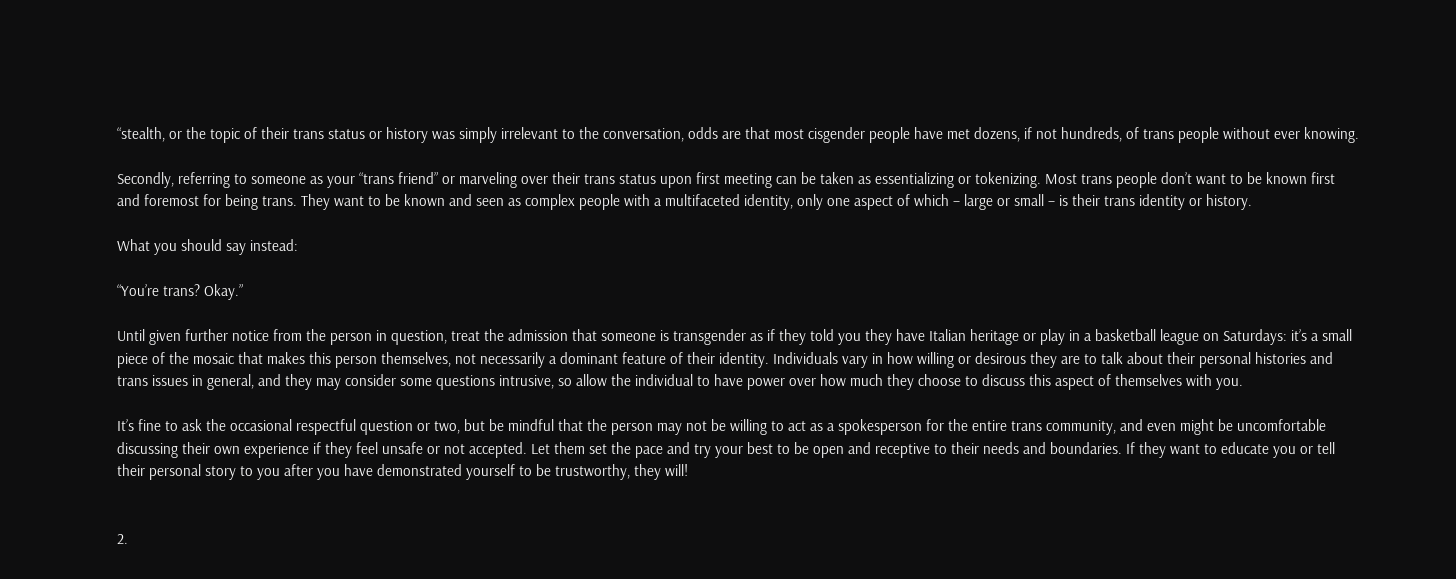“stealth, or the topic of their trans status or history was simply irrelevant to the conversation, odds are that most cisgender people have met dozens, if not hundreds, of trans people without ever knowing.

Secondly, referring to someone as your “trans friend” or marveling over their trans status upon first meeting can be taken as essentializing or tokenizing. Most trans people don’t want to be known first and foremost for being trans. They want to be known and seen as complex people with a multifaceted identity, only one aspect of which – large or small – is their trans identity or history.

What you should say instead:

“You’re trans? Okay.”

Until given further notice from the person in question, treat the admission that someone is transgender as if they told you they have Italian heritage or play in a basketball league on Saturdays: it’s a small piece of the mosaic that makes this person themselves, not necessarily a dominant feature of their identity. Individuals vary in how willing or desirous they are to talk about their personal histories and trans issues in general, and they may consider some questions intrusive, so allow the individual to have power over how much they choose to discuss this aspect of themselves with you.

It’s fine to ask the occasional respectful question or two, but be mindful that the person may not be willing to act as a spokesperson for the entire trans community, and even might be uncomfortable discussing their own experience if they feel unsafe or not accepted. Let them set the pace and try your best to be open and receptive to their needs and boundaries. If they want to educate you or tell their personal story to you after you have demonstrated yourself to be trustworthy, they will!


2.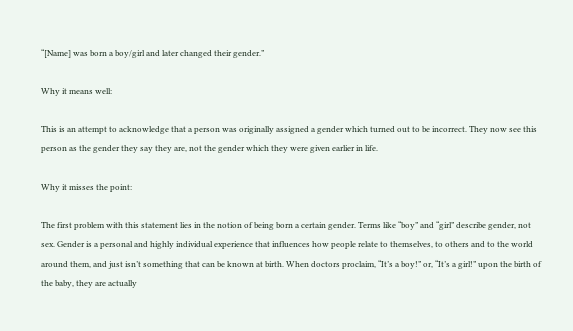“[Name] was born a boy/girl and later changed their gender.”

Why it means well:

This is an attempt to acknowledge that a person was originally assigned a gender which turned out to be incorrect. They now see this person as the gender they say they are, not the gender which they were given earlier in life.

Why it misses the point:

The first problem with this statement lies in the notion of being born a certain gender. Terms like “boy” and “girl” describe gender, not sex. Gender is a personal and highly individual experience that influences how people relate to themselves, to others and to the world around them, and just isn’t something that can be known at birth. When doctors proclaim, “It’s a boy!” or, “It’s a girl!” upon the birth of the baby, they are actually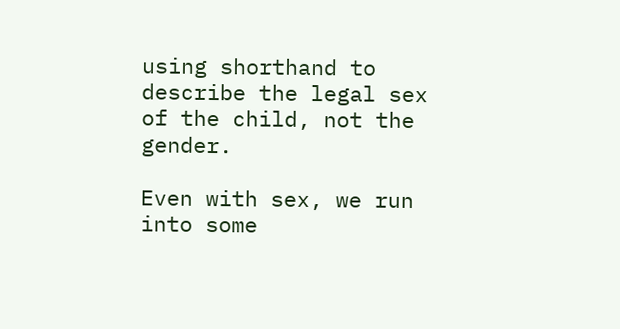using shorthand to describe the legal sex of the child, not the gender.

Even with sex, we run into some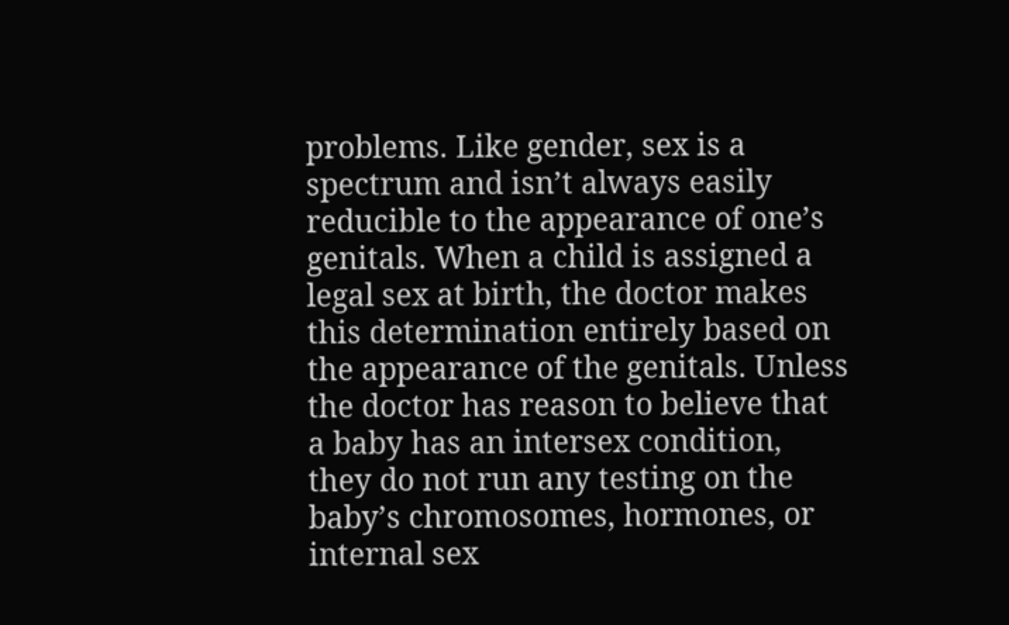problems. Like gender, sex is a spectrum and isn’t always easily reducible to the appearance of one’s genitals. When a child is assigned a legal sex at birth, the doctor makes this determination entirely based on the appearance of the genitals. Unless the doctor has reason to believe that a baby has an intersex condition, they do not run any testing on the baby’s chromosomes, hormones, or internal sex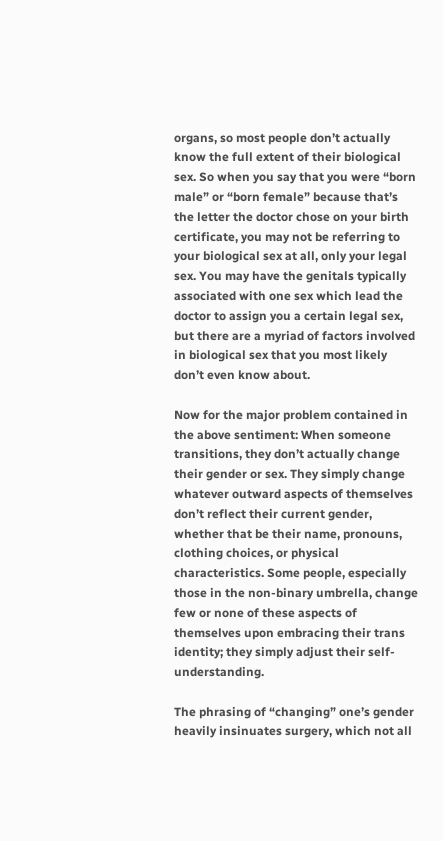organs, so most people don’t actually know the full extent of their biological sex. So when you say that you were “born male” or “born female” because that’s the letter the doctor chose on your birth certificate, you may not be referring to your biological sex at all, only your legal sex. You may have the genitals typically associated with one sex which lead the doctor to assign you a certain legal sex, but there are a myriad of factors involved in biological sex that you most likely don’t even know about.

Now for the major problem contained in the above sentiment: When someone transitions, they don’t actually change their gender or sex. They simply change whatever outward aspects of themselves don’t reflect their current gender, whether that be their name, pronouns, clothing choices, or physical characteristics. Some people, especially those in the non-binary umbrella, change few or none of these aspects of themselves upon embracing their trans identity; they simply adjust their self-understanding.

The phrasing of “changing” one’s gender heavily insinuates surgery, which not all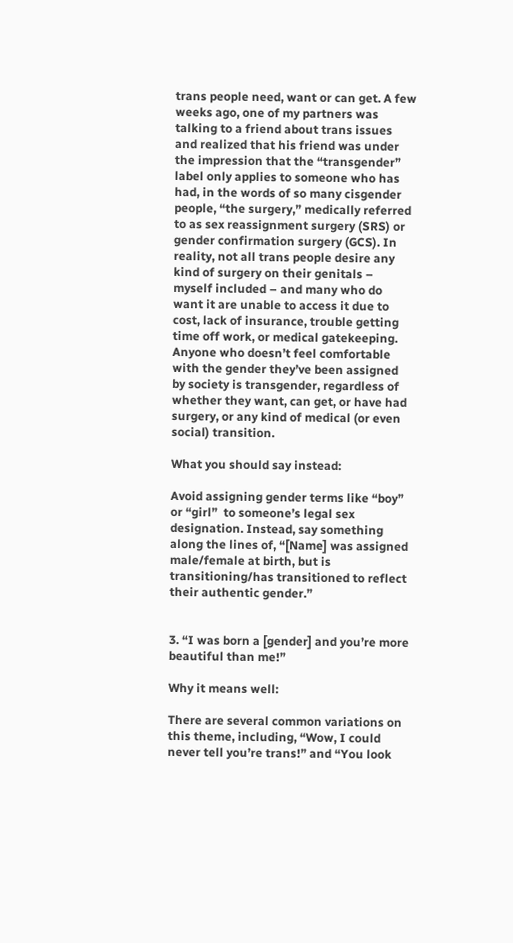trans people need, want or can get. A few weeks ago, one of my partners was talking to a friend about trans issues and realized that his friend was under the impression that the “transgender” label only applies to someone who has had, in the words of so many cisgender people, “the surgery,” medically referred to as sex reassignment surgery (SRS) or gender confirmation surgery (GCS). In reality, not all trans people desire any kind of surgery on their genitals – myself included – and many who do want it are unable to access it due to cost, lack of insurance, trouble getting time off work, or medical gatekeeping. Anyone who doesn’t feel comfortable with the gender they’ve been assigned by society is transgender, regardless of whether they want, can get, or have had surgery, or any kind of medical (or even social) transition.

What you should say instead:

Avoid assigning gender terms like “boy” or “girl”  to someone’s legal sex designation. Instead, say something along the lines of, “[Name] was assigned male/female at birth, but is transitioning/has transitioned to reflect their authentic gender.”


3. “I was born a [gender] and you’re more beautiful than me!”

Why it means well:

There are several common variations on this theme, including, “Wow, I could never tell you’re trans!” and “You look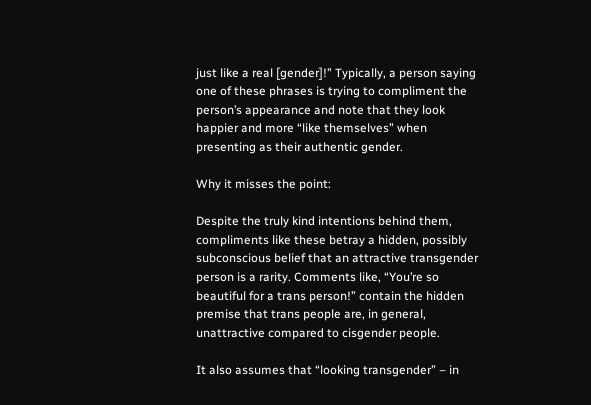just like a real [gender]!” Typically, a person saying one of these phrases is trying to compliment the person’s appearance and note that they look happier and more “like themselves” when presenting as their authentic gender.

Why it misses the point:

Despite the truly kind intentions behind them, compliments like these betray a hidden, possibly subconscious belief that an attractive transgender person is a rarity. Comments like, “You’re so beautiful for a trans person!” contain the hidden premise that trans people are, in general, unattractive compared to cisgender people.

It also assumes that “looking transgender” – in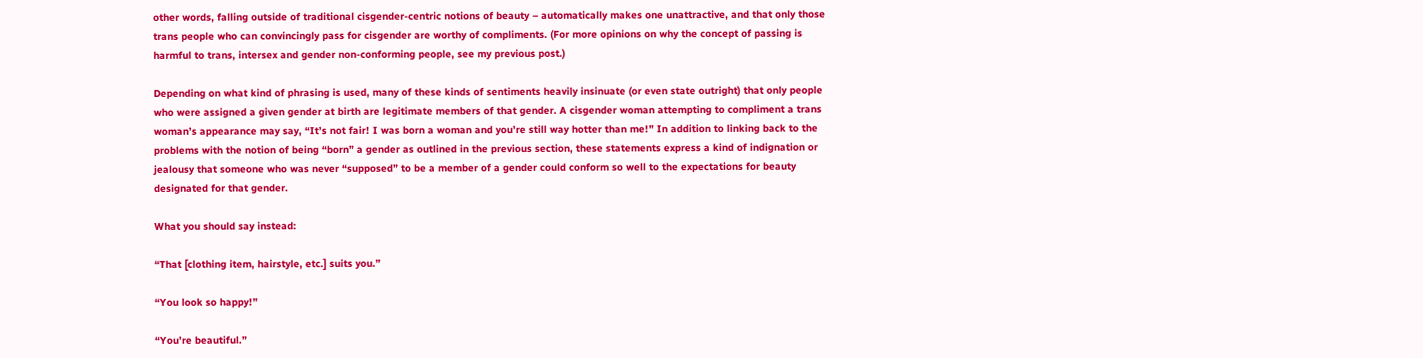other words, falling outside of traditional cisgender-centric notions of beauty – automatically makes one unattractive, and that only those trans people who can convincingly pass for cisgender are worthy of compliments. (For more opinions on why the concept of passing is harmful to trans, intersex and gender non-conforming people, see my previous post.)

Depending on what kind of phrasing is used, many of these kinds of sentiments heavily insinuate (or even state outright) that only people who were assigned a given gender at birth are legitimate members of that gender. A cisgender woman attempting to compliment a trans woman’s appearance may say, “It’s not fair! I was born a woman and you’re still way hotter than me!” In addition to linking back to the problems with the notion of being “born” a gender as outlined in the previous section, these statements express a kind of indignation or jealousy that someone who was never “supposed” to be a member of a gender could conform so well to the expectations for beauty designated for that gender.

What you should say instead:

“That [clothing item, hairstyle, etc.] suits you.”

“You look so happy!”

“You’re beautiful.”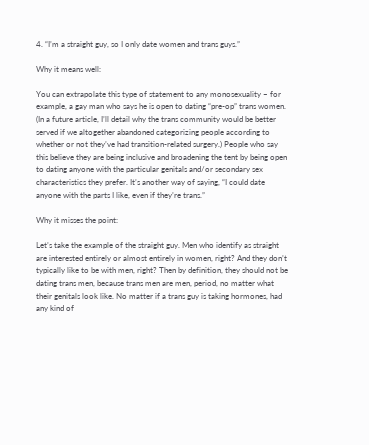4. “I’m a straight guy, so I only date women and trans guys.”

Why it means well:

You can extrapolate this type of statement to any monosexuality – for example, a gay man who says he is open to dating “pre-op” trans women. (In a future article, I’ll detail why the trans community would be better served if we altogether abandoned categorizing people according to whether or not they’ve had transition-related surgery.) People who say this believe they are being inclusive and broadening the tent by being open to dating anyone with the particular genitals and/or secondary sex characteristics they prefer. It’s another way of saying, “I could date anyone with the parts I like, even if they’re trans.”

Why it misses the point:

Let’s take the example of the straight guy. Men who identify as straight are interested entirely or almost entirely in women, right? And they don’t typically like to be with men, right? Then by definition, they should not be dating trans men, because trans men are men, period, no matter what their genitals look like. No matter if a trans guy is taking hormones, had any kind of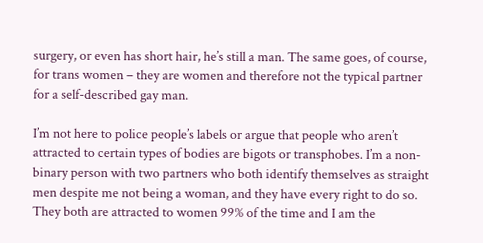surgery, or even has short hair, he’s still a man. The same goes, of course, for trans women – they are women and therefore not the typical partner for a self-described gay man.

I’m not here to police people’s labels or argue that people who aren’t attracted to certain types of bodies are bigots or transphobes. I’m a non-binary person with two partners who both identify themselves as straight men despite me not being a woman, and they have every right to do so. They both are attracted to women 99% of the time and I am the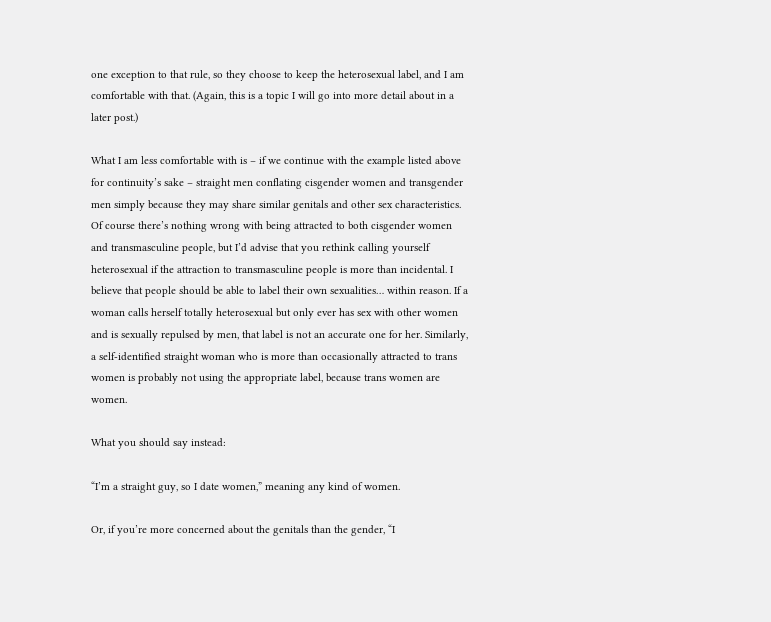one exception to that rule, so they choose to keep the heterosexual label, and I am comfortable with that. (Again, this is a topic I will go into more detail about in a later post.)

What I am less comfortable with is – if we continue with the example listed above for continuity’s sake – straight men conflating cisgender women and transgender men simply because they may share similar genitals and other sex characteristics. Of course there’s nothing wrong with being attracted to both cisgender women and transmasculine people, but I’d advise that you rethink calling yourself heterosexual if the attraction to transmasculine people is more than incidental. I believe that people should be able to label their own sexualities… within reason. If a woman calls herself totally heterosexual but only ever has sex with other women and is sexually repulsed by men, that label is not an accurate one for her. Similarly, a self-identified straight woman who is more than occasionally attracted to trans women is probably not using the appropriate label, because trans women are women.

What you should say instead:

“I’m a straight guy, so I date women,” meaning any kind of women.

Or, if you’re more concerned about the genitals than the gender, “I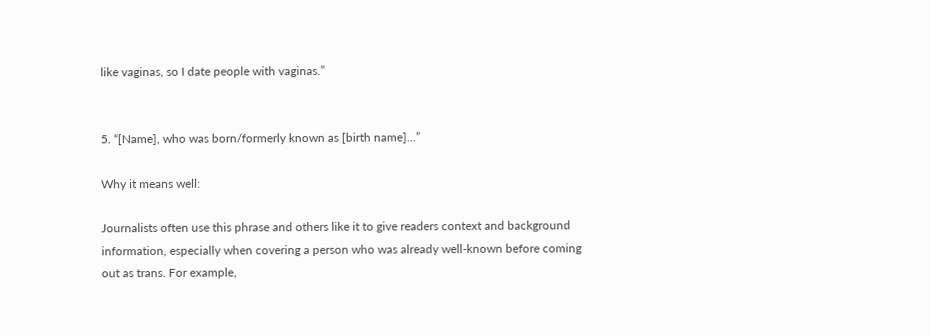like vaginas, so I date people with vaginas.”


5. “[Name], who was born/formerly known as [birth name]…”

Why it means well:

Journalists often use this phrase and others like it to give readers context and background information, especially when covering a person who was already well-known before coming out as trans. For example,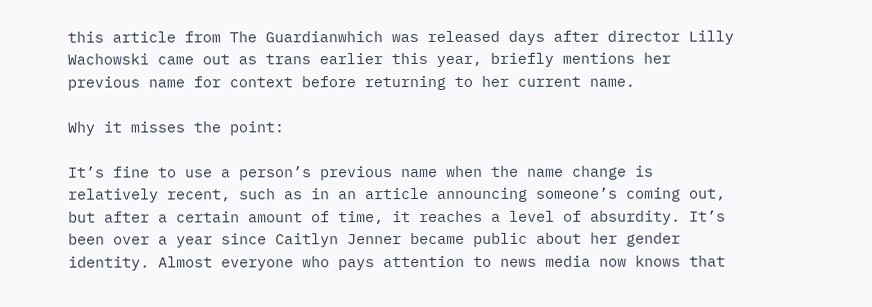this article from The Guardianwhich was released days after director Lilly Wachowski came out as trans earlier this year, briefly mentions her previous name for context before returning to her current name.

Why it misses the point:

It’s fine to use a person’s previous name when the name change is relatively recent, such as in an article announcing someone’s coming out, but after a certain amount of time, it reaches a level of absurdity. It’s been over a year since Caitlyn Jenner became public about her gender identity. Almost everyone who pays attention to news media now knows that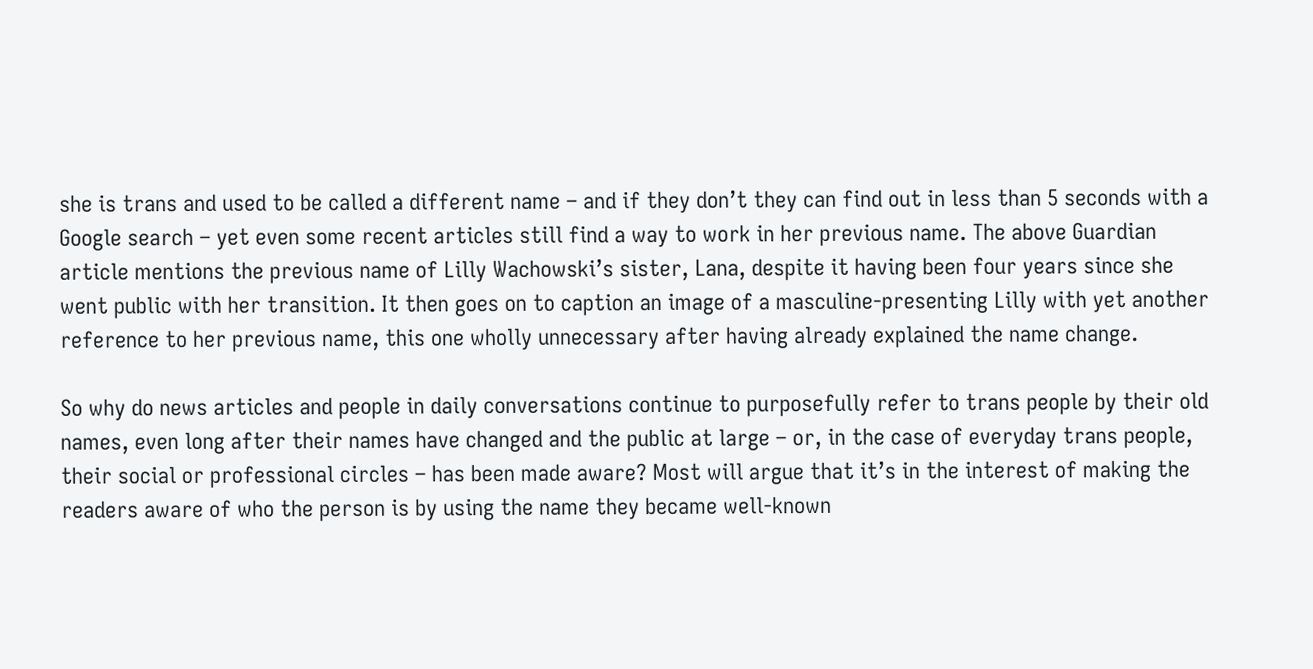she is trans and used to be called a different name – and if they don’t they can find out in less than 5 seconds with a Google search – yet even some recent articles still find a way to work in her previous name. The above Guardian article mentions the previous name of Lilly Wachowski’s sister, Lana, despite it having been four years since she went public with her transition. It then goes on to caption an image of a masculine-presenting Lilly with yet another reference to her previous name, this one wholly unnecessary after having already explained the name change.

So why do news articles and people in daily conversations continue to purposefully refer to trans people by their old names, even long after their names have changed and the public at large – or, in the case of everyday trans people, their social or professional circles – has been made aware? Most will argue that it’s in the interest of making the readers aware of who the person is by using the name they became well-known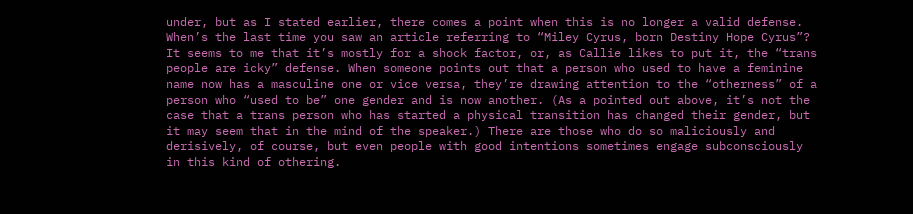under, but as I stated earlier, there comes a point when this is no longer a valid defense. When’s the last time you saw an article referring to “Miley Cyrus, born Destiny Hope Cyrus”? It seems to me that it’s mostly for a shock factor, or, as Callie likes to put it, the “trans people are icky” defense. When someone points out that a person who used to have a feminine name now has a masculine one or vice versa, they’re drawing attention to the “otherness” of a person who “used to be” one gender and is now another. (As a pointed out above, it’s not the case that a trans person who has started a physical transition has changed their gender, but it may seem that in the mind of the speaker.) There are those who do so maliciously and derisively, of course, but even people with good intentions sometimes engage subconsciously in this kind of othering.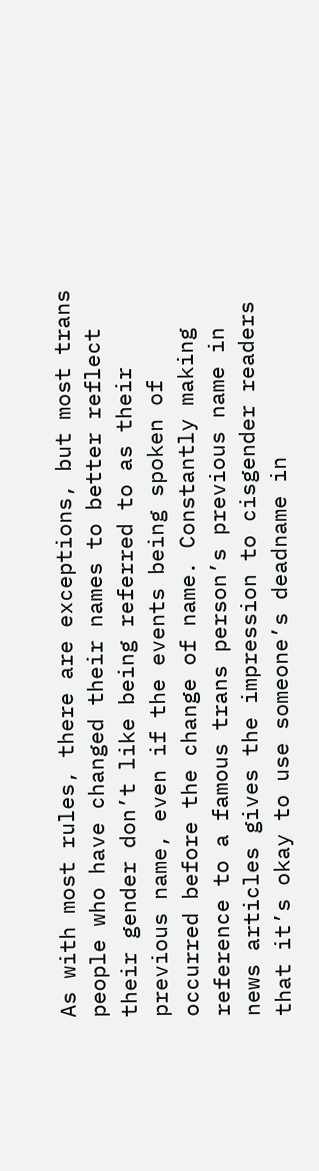As with most rules, there are exceptions, but most trans people who have changed their names to better reflect their gender don’t like being referred to as their previous name, even if the events being spoken of occurred before the change of name. Constantly making reference to a famous trans person’s previous name in news articles gives the impression to cisgender readers that it’s okay to use someone’s deadname in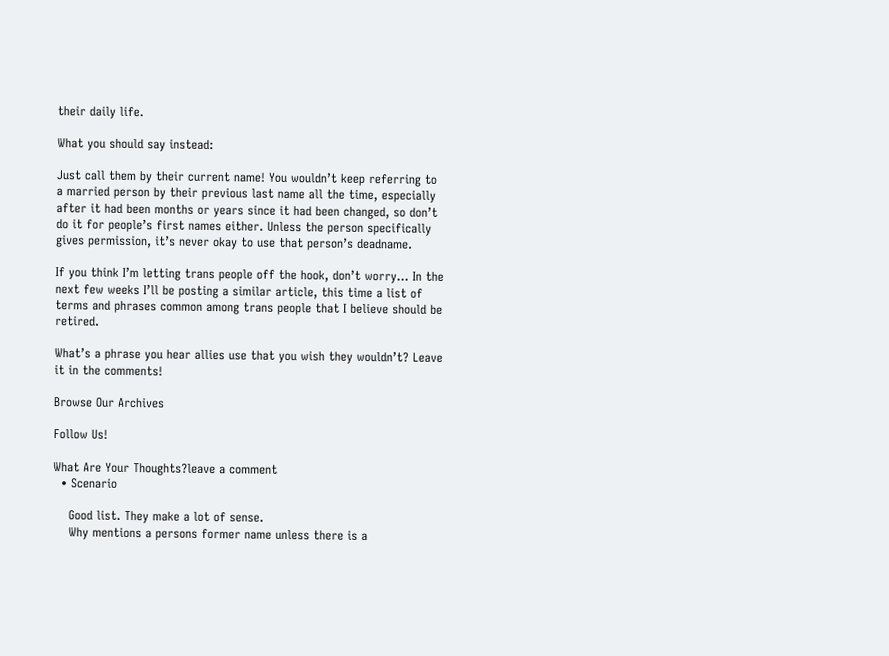their daily life.

What you should say instead:

Just call them by their current name! You wouldn’t keep referring to a married person by their previous last name all the time, especially after it had been months or years since it had been changed, so don’t do it for people’s first names either. Unless the person specifically gives permission, it’s never okay to use that person’s deadname.

If you think I’m letting trans people off the hook, don’t worry… In the next few weeks I’ll be posting a similar article, this time a list of terms and phrases common among trans people that I believe should be retired.

What’s a phrase you hear allies use that you wish they wouldn’t? Leave it in the comments!

Browse Our Archives

Follow Us!

What Are Your Thoughts?leave a comment
  • Scenario

    Good list. They make a lot of sense.
    Why mentions a persons former name unless there is a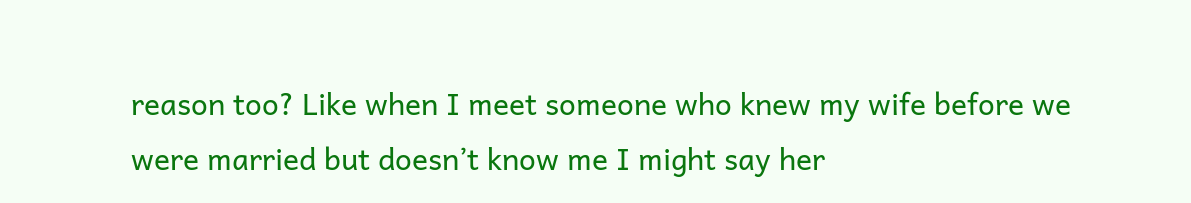reason too? Like when I meet someone who knew my wife before we were married but doesn’t know me I might say her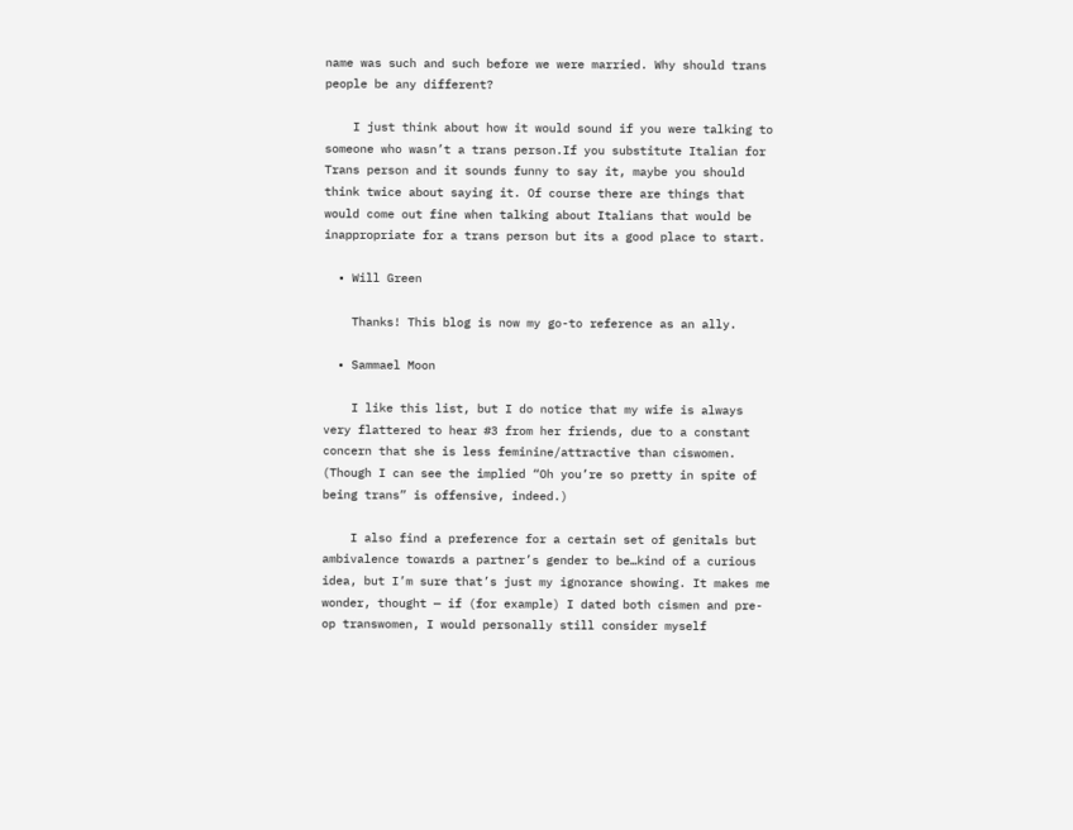name was such and such before we were married. Why should trans people be any different?

    I just think about how it would sound if you were talking to someone who wasn’t a trans person.If you substitute Italian for Trans person and it sounds funny to say it, maybe you should think twice about saying it. Of course there are things that would come out fine when talking about Italians that would be inappropriate for a trans person but its a good place to start.

  • Will Green

    Thanks! This blog is now my go-to reference as an ally.

  • Sammael Moon

    I like this list, but I do notice that my wife is always very flattered to hear #3 from her friends, due to a constant concern that she is less feminine/attractive than ciswomen. (Though I can see the implied “Oh you’re so pretty in spite of being trans” is offensive, indeed.)

    I also find a preference for a certain set of genitals but ambivalence towards a partner’s gender to be…kind of a curious idea, but I’m sure that’s just my ignorance showing. It makes me wonder, thought — if (for example) I dated both cismen and pre-op transwomen, I would personally still consider myself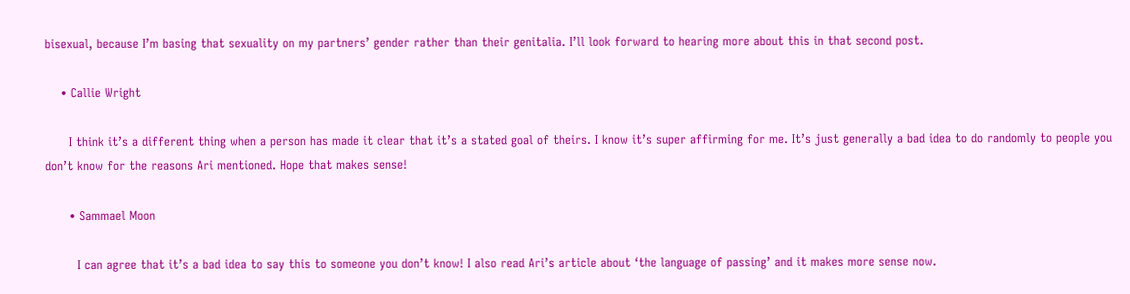bisexual, because I’m basing that sexuality on my partners’ gender rather than their genitalia. I’ll look forward to hearing more about this in that second post.

    • Callie Wright

      I think it’s a different thing when a person has made it clear that it’s a stated goal of theirs. I know it’s super affirming for me. It’s just generally a bad idea to do randomly to people you don’t know for the reasons Ari mentioned. Hope that makes sense!

      • Sammael Moon

        I can agree that it’s a bad idea to say this to someone you don’t know! I also read Ari’s article about ‘the language of passing’ and it makes more sense now.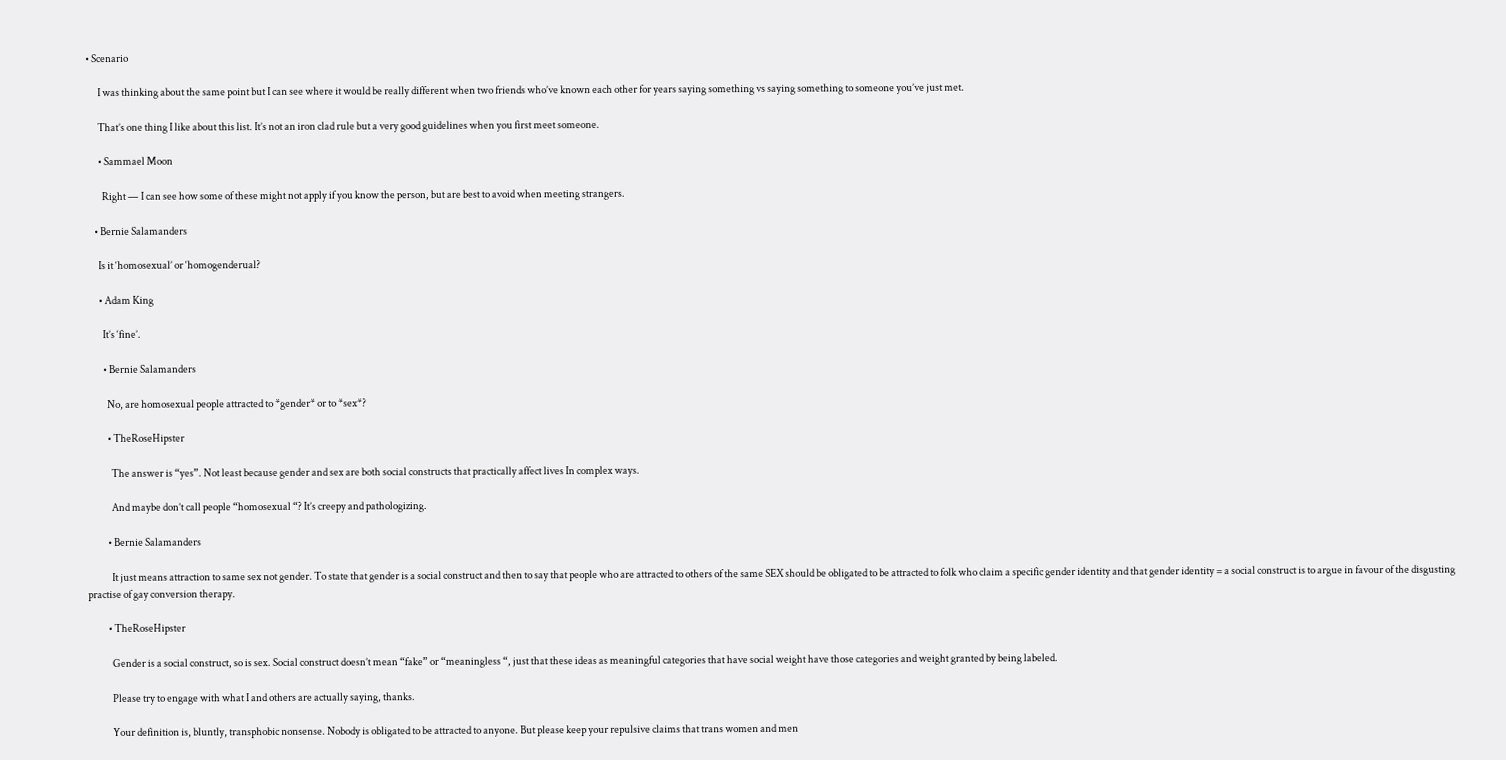• Scenario

      I was thinking about the same point but I can see where it would be really different when two friends who’ve known each other for years saying something vs saying something to someone you’ve just met.

      That’s one thing I like about this list. It’s not an iron clad rule but a very good guidelines when you first meet someone.

      • Sammael Moon

        Right — I can see how some of these might not apply if you know the person, but are best to avoid when meeting strangers.

    • Bernie Salamanders

      Is it ‘homosexual’ or ‘homogenderual?

      • Adam King

        It’s ‘fine’.

        • Bernie Salamanders

          No, are homosexual people attracted to *gender* or to *sex*?

          • TheRoseHipster

            The answer is “yes”. Not least because gender and sex are both social constructs that practically affect lives In complex ways.

            And maybe don’t call people “homosexual “? It’s creepy and pathologizing.

          • Bernie Salamanders

            It just means attraction to same sex not gender. To state that gender is a social construct and then to say that people who are attracted to others of the same SEX should be obligated to be attracted to folk who claim a specific gender identity and that gender identity = a social construct is to argue in favour of the disgusting practise of gay conversion therapy.

          • TheRoseHipster

            Gender is a social construct, so is sex. Social construct doesn’t mean “fake” or “meaningless “, just that these ideas as meaningful categories that have social weight have those categories and weight granted by being labeled.

            Please try to engage with what I and others are actually saying, thanks.

            Your definition is, bluntly, transphobic nonsense. Nobody is obligated to be attracted to anyone. But please keep your repulsive claims that trans women and men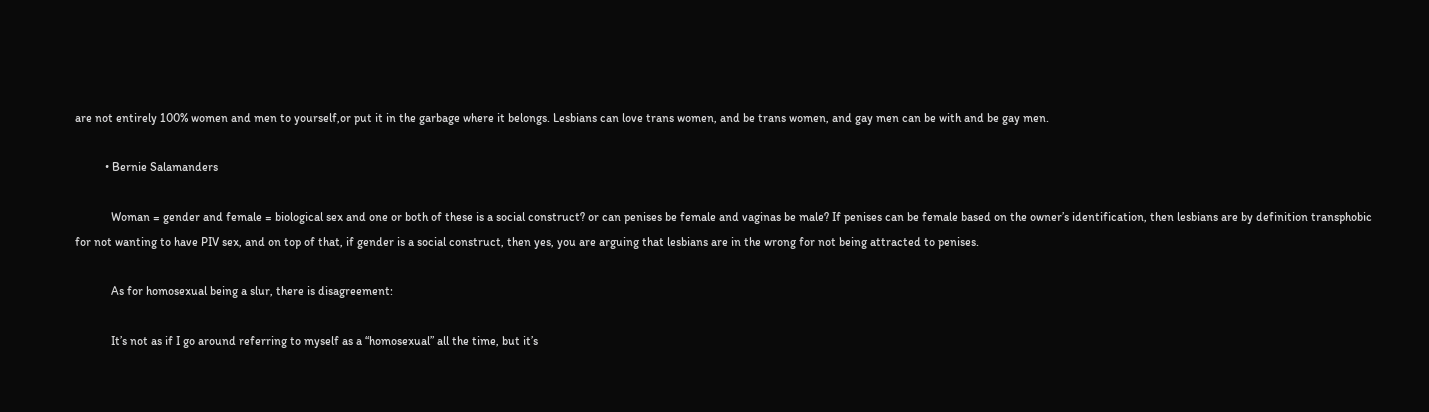are not entirely 100% women and men to yourself,or put it in the garbage where it belongs. Lesbians can love trans women, and be trans women, and gay men can be with and be gay men.

          • Bernie Salamanders

            Woman = gender and female = biological sex and one or both of these is a social construct? or can penises be female and vaginas be male? If penises can be female based on the owner’s identification, then lesbians are by definition transphobic for not wanting to have PIV sex, and on top of that, if gender is a social construct, then yes, you are arguing that lesbians are in the wrong for not being attracted to penises.

            As for homosexual being a slur, there is disagreement:

            It’s not as if I go around referring to myself as a “homosexual” all the time, but it’s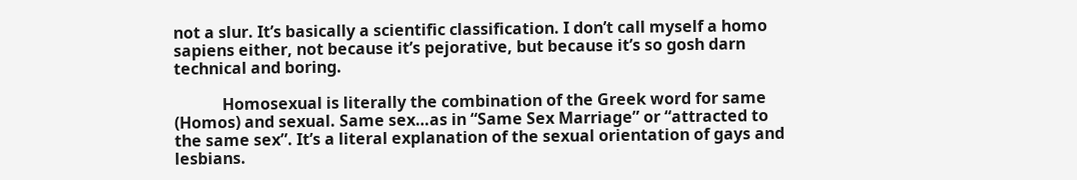not a slur. It’s basically a scientific classification. I don’t call myself a homo sapiens either, not because it’s pejorative, but because it’s so gosh darn technical and boring.

            Homosexual is literally the combination of the Greek word for same (Homos) and sexual. Same sex…as in “Same Sex Marriage” or “attracted to the same sex”. It’s a literal explanation of the sexual orientation of gays and lesbians.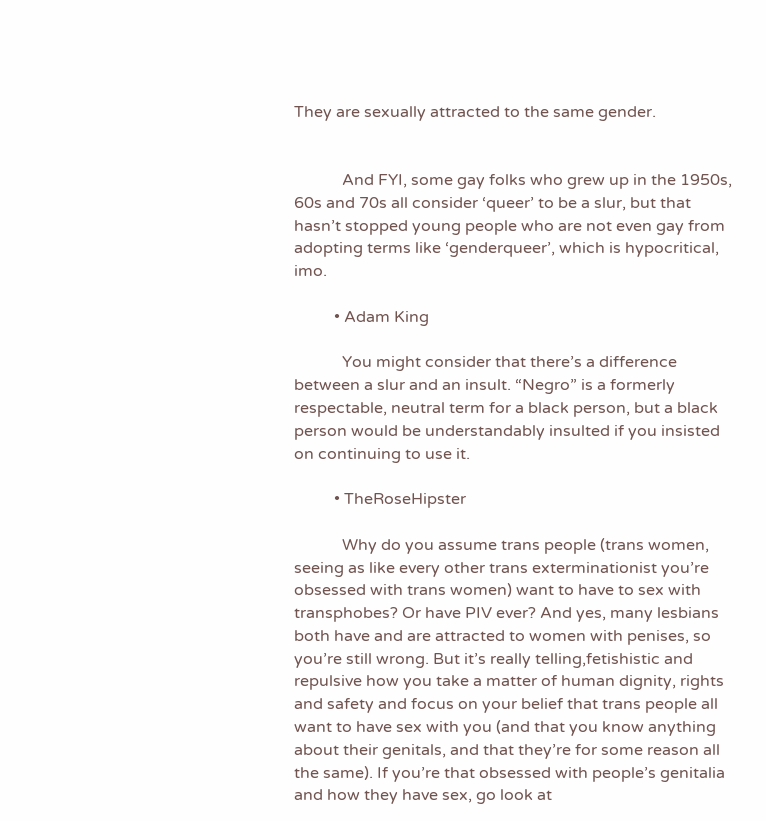They are sexually attracted to the same gender.


            And FYI, some gay folks who grew up in the 1950s, 60s and 70s all consider ‘queer’ to be a slur, but that hasn’t stopped young people who are not even gay from adopting terms like ‘genderqueer’, which is hypocritical, imo.

          • Adam King

            You might consider that there’s a difference between a slur and an insult. “Negro” is a formerly respectable, neutral term for a black person, but a black person would be understandably insulted if you insisted on continuing to use it.

          • TheRoseHipster

            Why do you assume trans people (trans women, seeing as like every other trans exterminationist you’re obsessed with trans women) want to have to sex with transphobes? Or have PIV ever? And yes, many lesbians both have and are attracted to women with penises, so you’re still wrong. But it’s really telling,fetishistic and repulsive how you take a matter of human dignity, rights and safety and focus on your belief that trans people all want to have sex with you (and that you know anything about their genitals, and that they’re for some reason all the same). If you’re that obsessed with people’s genitalia and how they have sex, go look at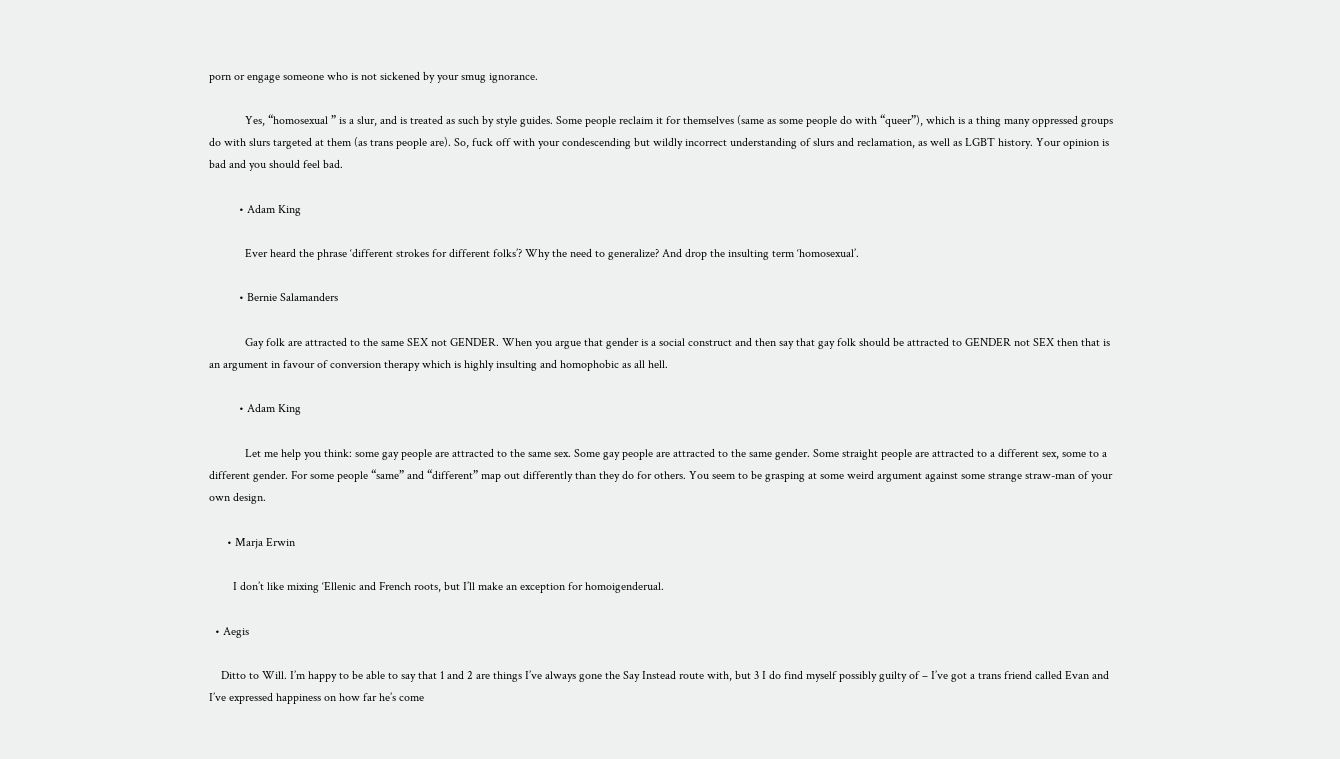porn or engage someone who is not sickened by your smug ignorance.

            Yes, “homosexual ” is a slur, and is treated as such by style guides. Some people reclaim it for themselves (same as some people do with “queer”), which is a thing many oppressed groups do with slurs targeted at them (as trans people are). So, fuck off with your condescending but wildly incorrect understanding of slurs and reclamation, as well as LGBT history. Your opinion is bad and you should feel bad.

          • Adam King

            Ever heard the phrase ‘different strokes for different folks’? Why the need to generalize? And drop the insulting term ‘homosexual’.

          • Bernie Salamanders

            Gay folk are attracted to the same SEX not GENDER. When you argue that gender is a social construct and then say that gay folk should be attracted to GENDER not SEX then that is an argument in favour of conversion therapy which is highly insulting and homophobic as all hell.

          • Adam King

            Let me help you think: some gay people are attracted to the same sex. Some gay people are attracted to the same gender. Some straight people are attracted to a different sex, some to a different gender. For some people “same” and “different” map out differently than they do for others. You seem to be grasping at some weird argument against some strange straw-man of your own design.

      • Marja Erwin

        I don’t like mixing ‘Ellenic and French roots, but I’ll make an exception for homoigenderual.

  • Aegis

    Ditto to Will. I’m happy to be able to say that 1 and 2 are things I’ve always gone the Say Instead route with, but 3 I do find myself possibly guilty of – I’ve got a trans friend called Evan and I’ve expressed happiness on how far he’s come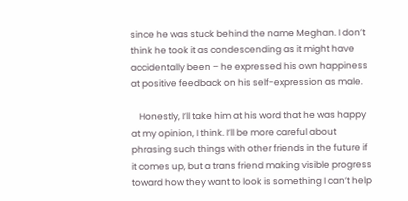since he was stuck behind the name Meghan. I don’t think he took it as condescending as it might have accidentally been – he expressed his own happiness at positive feedback on his self-expression as male.

    Honestly, I’ll take him at his word that he was happy at my opinion, I think. I’ll be more careful about phrasing such things with other friends in the future if it comes up, but a trans friend making visible progress toward how they want to look is something I can’t help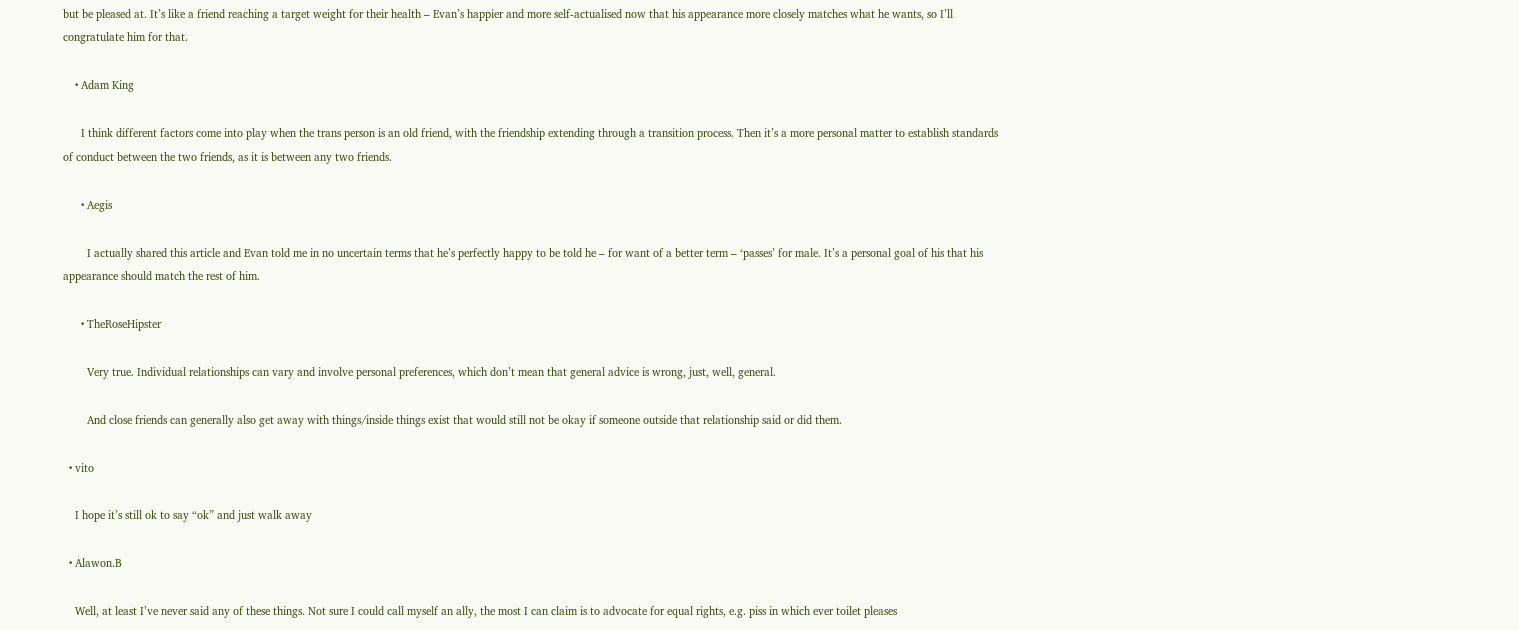but be pleased at. It’s like a friend reaching a target weight for their health – Evan’s happier and more self-actualised now that his appearance more closely matches what he wants, so I’ll congratulate him for that.

    • Adam King

      I think different factors come into play when the trans person is an old friend, with the friendship extending through a transition process. Then it’s a more personal matter to establish standards of conduct between the two friends, as it is between any two friends.

      • Aegis

        I actually shared this article and Evan told me in no uncertain terms that he’s perfectly happy to be told he – for want of a better term – ‘passes’ for male. It’s a personal goal of his that his appearance should match the rest of him.

      • TheRoseHipster

        Very true. Individual relationships can vary and involve personal preferences, which don’t mean that general advice is wrong, just, well, general.

        And close friends can generally also get away with things/inside things exist that would still not be okay if someone outside that relationship said or did them.

  • vito

    I hope it’s still ok to say “ok” and just walk away

  • Alawon.B

    Well, at least I’ve never said any of these things. Not sure I could call myself an ally, the most I can claim is to advocate for equal rights, e.g. piss in which ever toilet pleases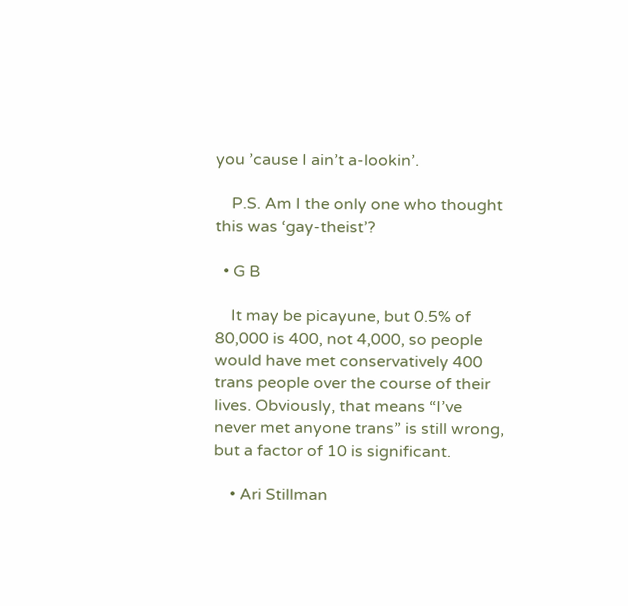you ’cause I ain’t a-lookin’.

    P.S. Am I the only one who thought this was ‘gay-theist’?

  • G B

    It may be picayune, but 0.5% of 80,000 is 400, not 4,000, so people would have met conservatively 400 trans people over the course of their lives. Obviously, that means “I’ve never met anyone trans” is still wrong, but a factor of 10 is significant.

    • Ari Stillman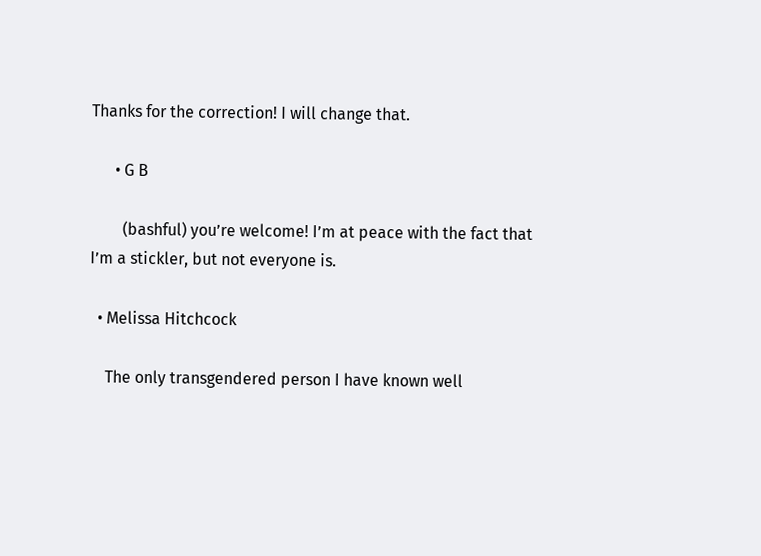Thanks for the correction! I will change that.

      • G B

        (bashful) you’re welcome! I’m at peace with the fact that I’m a stickler, but not everyone is.

  • Melissa Hitchcock

    The only transgendered person I have known well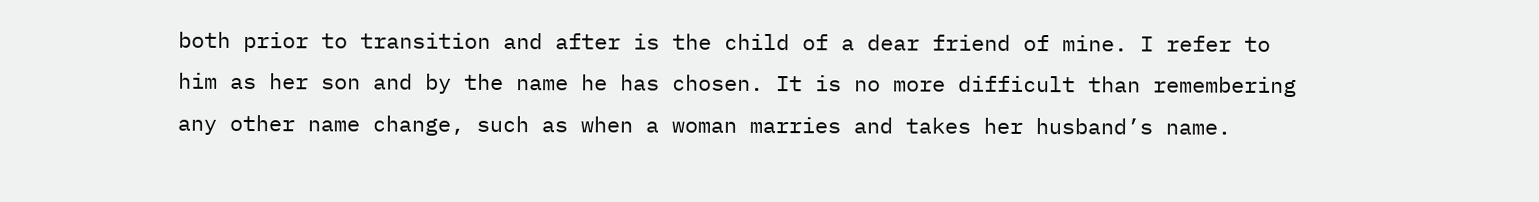both prior to transition and after is the child of a dear friend of mine. I refer to him as her son and by the name he has chosen. It is no more difficult than remembering any other name change, such as when a woman marries and takes her husband’s name.